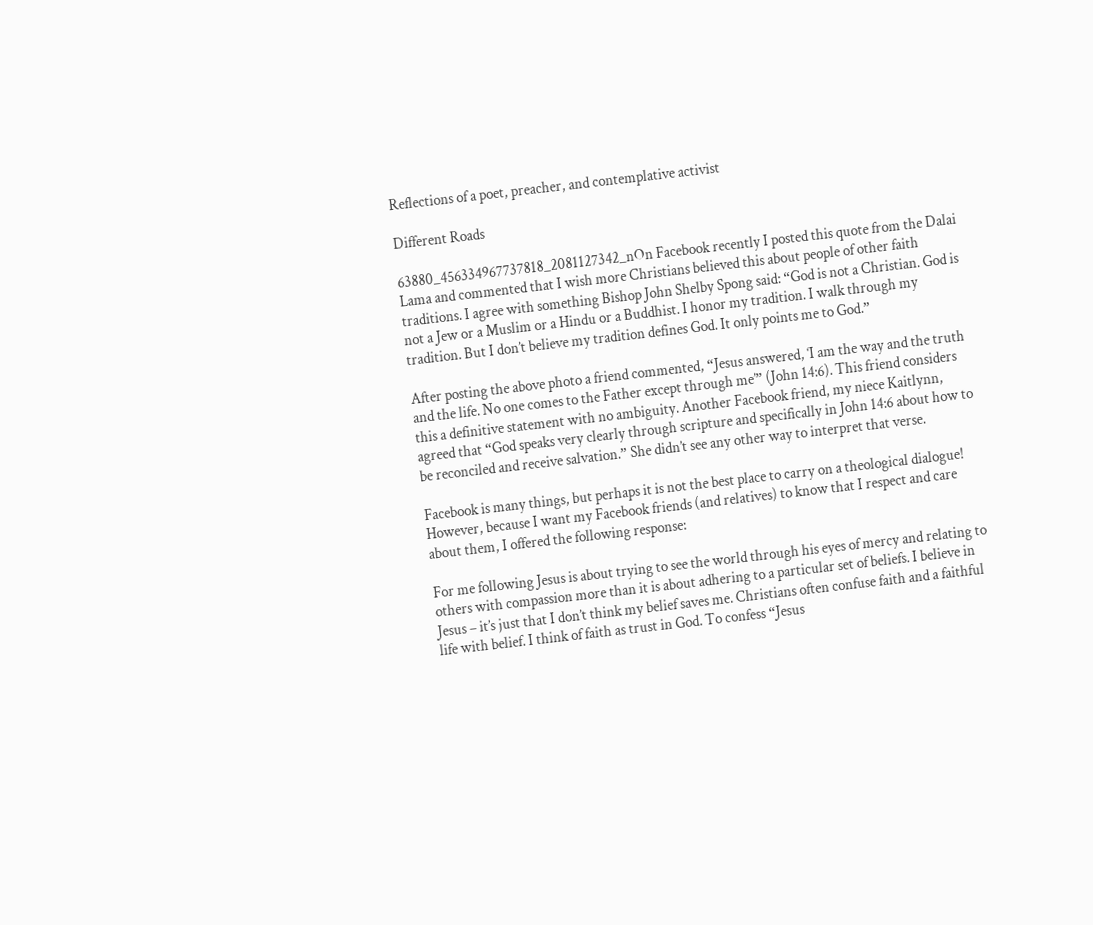Reflections of a poet, preacher, and contemplative activist

Different Roads

63880_456334967737818_2081127342_nOn Facebook recently I posted this quote from the Dalai Lama and commented that I wish more Christians believed this about people of other faith traditions. I agree with something Bishop John Shelby Spong said: “God is not a Christian. God is not a Jew or a Muslim or a Hindu or a Buddhist. I honor my tradition. I walk through my tradition. But I don’t believe my tradition defines God. It only points me to God.”

After posting the above photo a friend commented, “Jesus answered, ‘I am the way and the truth and the life. No one comes to the Father except through me’” (John 14:6). This friend considers this a definitive statement with no ambiguity. Another Facebook friend, my niece Kaitlynn, agreed that “God speaks very clearly through scripture and specifically in John 14:6 about how to be reconciled and receive salvation.” She didn’t see any other way to interpret that verse.

Facebook is many things, but perhaps it is not the best place to carry on a theological dialogue! However, because I want my Facebook friends (and relatives) to know that I respect and care about them, I offered the following response:

For me following Jesus is about trying to see the world through his eyes of mercy and relating to others with compassion more than it is about adhering to a particular set of beliefs. I believe in Jesus – it’s just that I don’t think my belief saves me. Christians often confuse faith and a faithful life with belief. I think of faith as trust in God. To confess “Jesus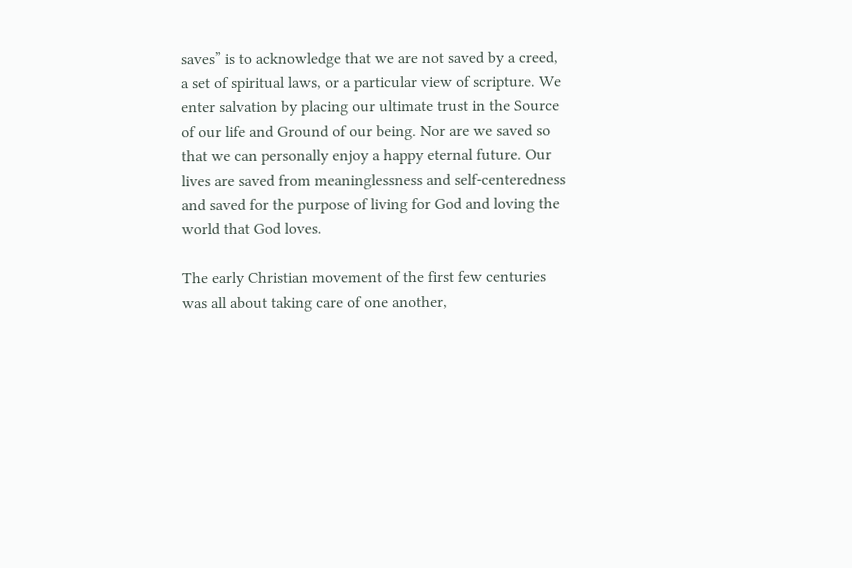saves” is to acknowledge that we are not saved by a creed, a set of spiritual laws, or a particular view of scripture. We enter salvation by placing our ultimate trust in the Source of our life and Ground of our being. Nor are we saved so that we can personally enjoy a happy eternal future. Our lives are saved from meaninglessness and self-centeredness and saved for the purpose of living for God and loving the world that God loves.

The early Christian movement of the first few centuries was all about taking care of one another,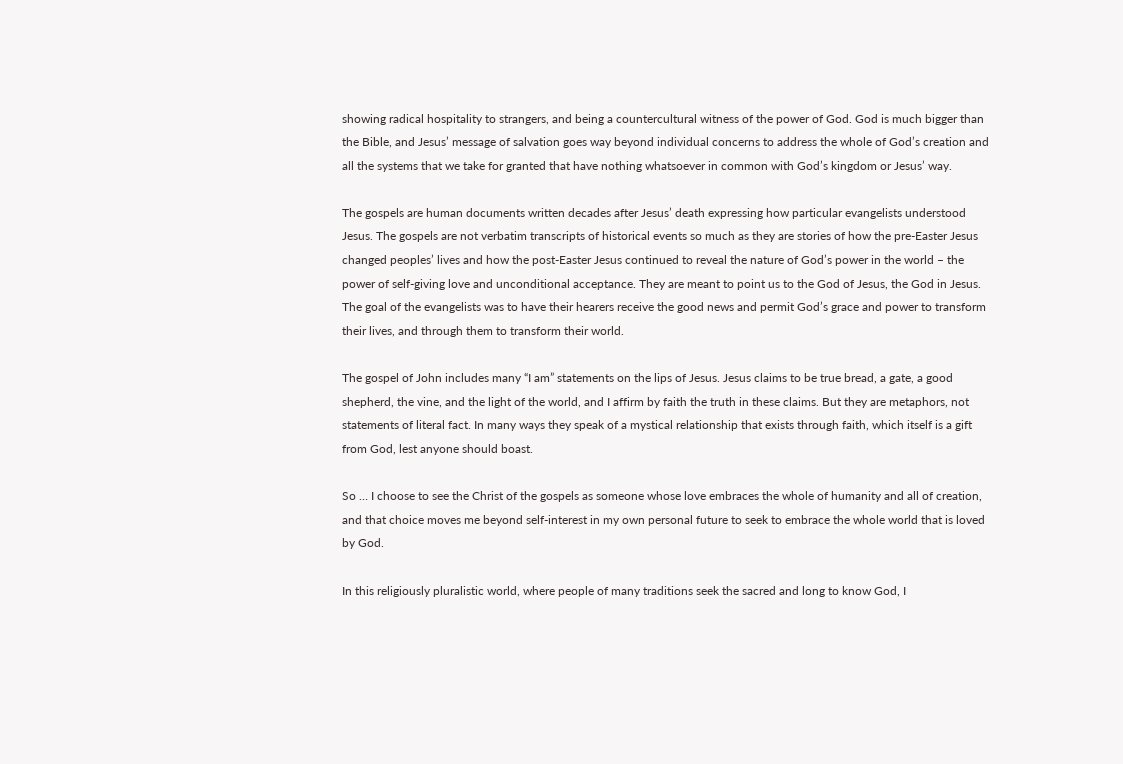showing radical hospitality to strangers, and being a countercultural witness of the power of God. God is much bigger than the Bible, and Jesus’ message of salvation goes way beyond individual concerns to address the whole of God’s creation and all the systems that we take for granted that have nothing whatsoever in common with God’s kingdom or Jesus’ way.

The gospels are human documents written decades after Jesus’ death expressing how particular evangelists understood Jesus. The gospels are not verbatim transcripts of historical events so much as they are stories of how the pre-Easter Jesus changed peoples’ lives and how the post-Easter Jesus continued to reveal the nature of God’s power in the world – the power of self-giving love and unconditional acceptance. They are meant to point us to the God of Jesus, the God in Jesus. The goal of the evangelists was to have their hearers receive the good news and permit God’s grace and power to transform their lives, and through them to transform their world.

The gospel of John includes many “I am” statements on the lips of Jesus. Jesus claims to be true bread, a gate, a good shepherd, the vine, and the light of the world, and I affirm by faith the truth in these claims. But they are metaphors, not statements of literal fact. In many ways they speak of a mystical relationship that exists through faith, which itself is a gift from God, lest anyone should boast.

So … I choose to see the Christ of the gospels as someone whose love embraces the whole of humanity and all of creation, and that choice moves me beyond self-interest in my own personal future to seek to embrace the whole world that is loved by God.

In this religiously pluralistic world, where people of many traditions seek the sacred and long to know God, I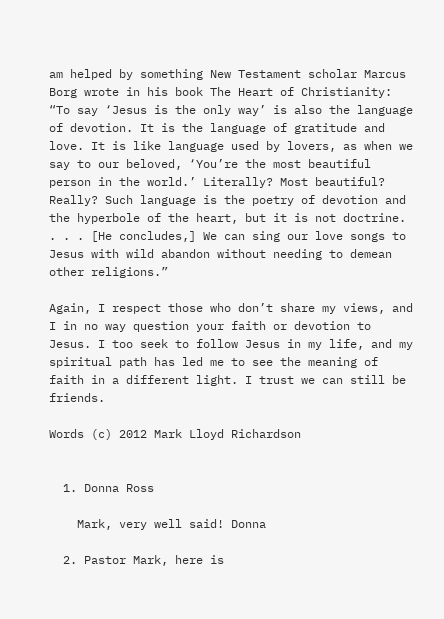am helped by something New Testament scholar Marcus Borg wrote in his book The Heart of Christianity: “To say ‘Jesus is the only way’ is also the language of devotion. It is the language of gratitude and love. It is like language used by lovers, as when we say to our beloved, ‘You’re the most beautiful person in the world.’ Literally? Most beautiful? Really? Such language is the poetry of devotion and the hyperbole of the heart, but it is not doctrine. . . . [He concludes,] We can sing our love songs to Jesus with wild abandon without needing to demean other religions.”

Again, I respect those who don’t share my views, and I in no way question your faith or devotion to Jesus. I too seek to follow Jesus in my life, and my spiritual path has led me to see the meaning of faith in a different light. I trust we can still be friends.

Words (c) 2012 Mark Lloyd Richardson


  1. Donna Ross

    Mark, very well said! Donna

  2. Pastor Mark, here is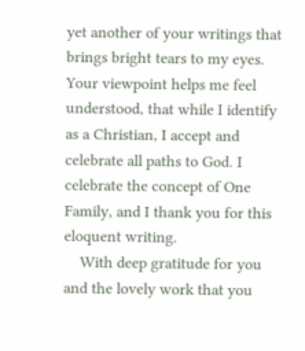yet another of your writings that brings bright tears to my eyes. Your viewpoint helps me feel understood, that while I identify as a Christian, I accept and celebrate all paths to God. I celebrate the concept of One Family, and I thank you for this eloquent writing.
    With deep gratitude for you and the lovely work that you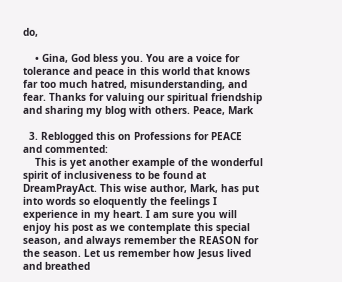do,

    • Gina, God bless you. You are a voice for tolerance and peace in this world that knows far too much hatred, misunderstanding, and fear. Thanks for valuing our spiritual friendship and sharing my blog with others. Peace, Mark

  3. Reblogged this on Professions for PEACE and commented:
    This is yet another example of the wonderful spirit of inclusiveness to be found at DreamPrayAct. This wise author, Mark, has put into words so eloquently the feelings I experience in my heart. I am sure you will enjoy his post as we contemplate this special season, and always remember the REASON for the season. Let us remember how Jesus lived and breathed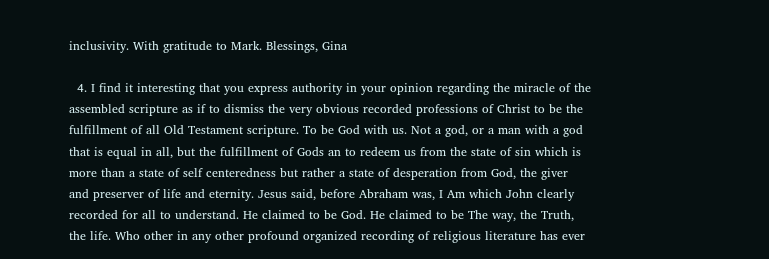inclusivity. With gratitude to Mark. Blessings, Gina

  4. I find it interesting that you express authority in your opinion regarding the miracle of the assembled scripture as if to dismiss the very obvious recorded professions of Christ to be the fulfillment of all Old Testament scripture. To be God with us. Not a god, or a man with a god that is equal in all, but the fulfillment of Gods an to redeem us from the state of sin which is more than a state of self centeredness but rather a state of desperation from God, the giver and preserver of life and eternity. Jesus said, before Abraham was, I Am which John clearly recorded for all to understand. He claimed to be God. He claimed to be The way, the Truth, the life. Who other in any other profound organized recording of religious literature has ever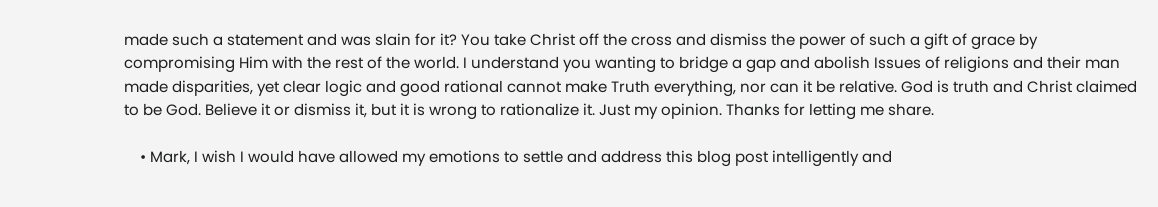made such a statement and was slain for it? You take Christ off the cross and dismiss the power of such a gift of grace by compromising Him with the rest of the world. I understand you wanting to bridge a gap and abolish Issues of religions and their man made disparities, yet clear logic and good rational cannot make Truth everything, nor can it be relative. God is truth and Christ claimed to be God. Believe it or dismiss it, but it is wrong to rationalize it. Just my opinion. Thanks for letting me share.

    • Mark, I wish I would have allowed my emotions to settle and address this blog post intelligently and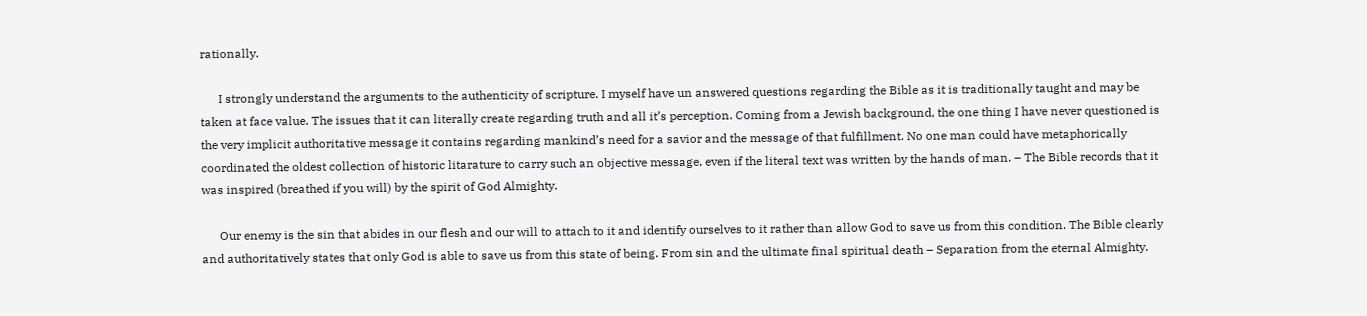rationally.

      I strongly understand the arguments to the authenticity of scripture. I myself have un answered questions regarding the Bible as it is traditionally taught and may be taken at face value. The issues that it can literally create regarding truth and all it’s perception. Coming from a Jewish background, the one thing I have never questioned is the very implicit authoritative message it contains regarding mankind’s need for a savior and the message of that fulfillment. No one man could have metaphorically coordinated the oldest collection of historic litarature to carry such an objective message, even if the literal text was written by the hands of man. – The Bible records that it was inspired (breathed if you will) by the spirit of God Almighty.

      Our enemy is the sin that abides in our flesh and our will to attach to it and identify ourselves to it rather than allow God to save us from this condition. The Bible clearly and authoritatively states that only God is able to save us from this state of being. From sin and the ultimate final spiritual death – Separation from the eternal Almighty.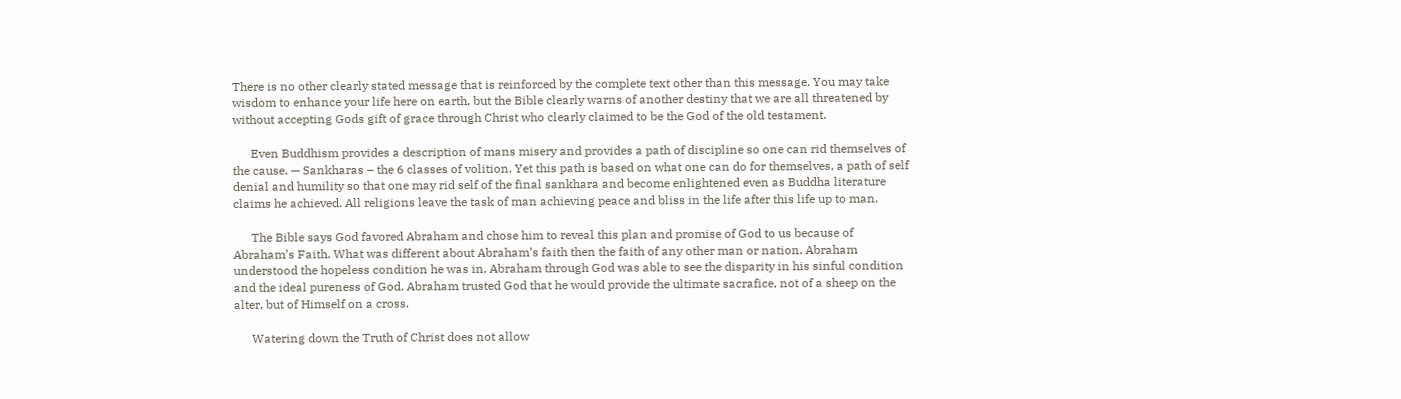There is no other clearly stated message that is reinforced by the complete text other than this message. You may take wisdom to enhance your life here on earth, but the Bible clearly warns of another destiny that we are all threatened by without accepting Gods gift of grace through Christ who clearly claimed to be the God of the old testament.

      Even Buddhism provides a description of mans misery and provides a path of discipline so one can rid themselves of the cause. — Sankharas – the 6 classes of volition. Yet this path is based on what one can do for themselves, a path of self denial and humility so that one may rid self of the final sankhara and become enlightened even as Buddha literature claims he achieved. All religions leave the task of man achieving peace and bliss in the life after this life up to man.

      The Bible says God favored Abraham and chose him to reveal this plan and promise of God to us because of Abraham’s Faith. What was different about Abraham’s faith then the faith of any other man or nation. Abraham understood the hopeless condition he was in. Abraham through God was able to see the disparity in his sinful condition and the ideal pureness of God. Abraham trusted God that he would provide the ultimate sacrafice, not of a sheep on the alter, but of Himself on a cross.

      Watering down the Truth of Christ does not allow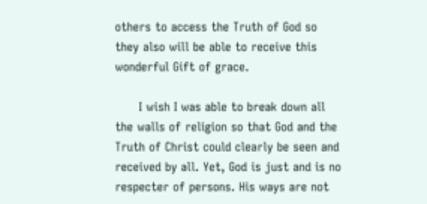others to access the Truth of God so they also will be able to receive this wonderful Gift of grace.

      I wish I was able to break down all the walls of religion so that God and the Truth of Christ could clearly be seen and received by all. Yet, God is just and is no respecter of persons. His ways are not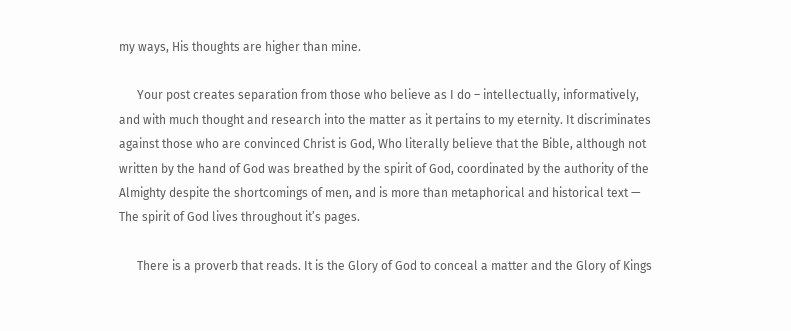my ways, His thoughts are higher than mine.

      Your post creates separation from those who believe as I do – intellectually, informatively, and with much thought and research into the matter as it pertains to my eternity. It discriminates against those who are convinced Christ is God, Who literally believe that the Bible, although not written by the hand of God was breathed by the spirit of God, coordinated by the authority of the Almighty despite the shortcomings of men, and is more than metaphorical and historical text — The spirit of God lives throughout it’s pages.

      There is a proverb that reads. It is the Glory of God to conceal a matter and the Glory of Kings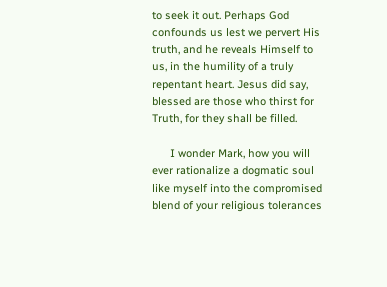to seek it out. Perhaps God confounds us lest we pervert His truth, and he reveals Himself to us, in the humility of a truly repentant heart. Jesus did say, blessed are those who thirst for Truth, for they shall be filled.

      I wonder Mark, how you will ever rationalize a dogmatic soul like myself into the compromised blend of your religious tolerances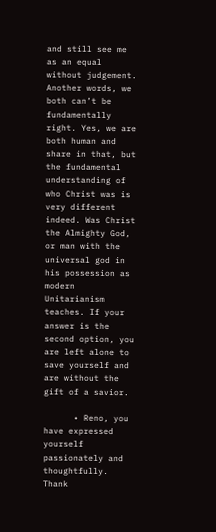and still see me as an equal without judgement. Another words, we both can’t be fundamentally right. Yes, we are both human and share in that, but the fundamental understanding of who Christ was is very different indeed. Was Christ the Almighty God, or man with the universal god in his possession as modern Unitarianism teaches. If your answer is the second option, you are left alone to save yourself and are without the gift of a savior.

      • Reno, you have expressed yourself passionately and thoughtfully. Thank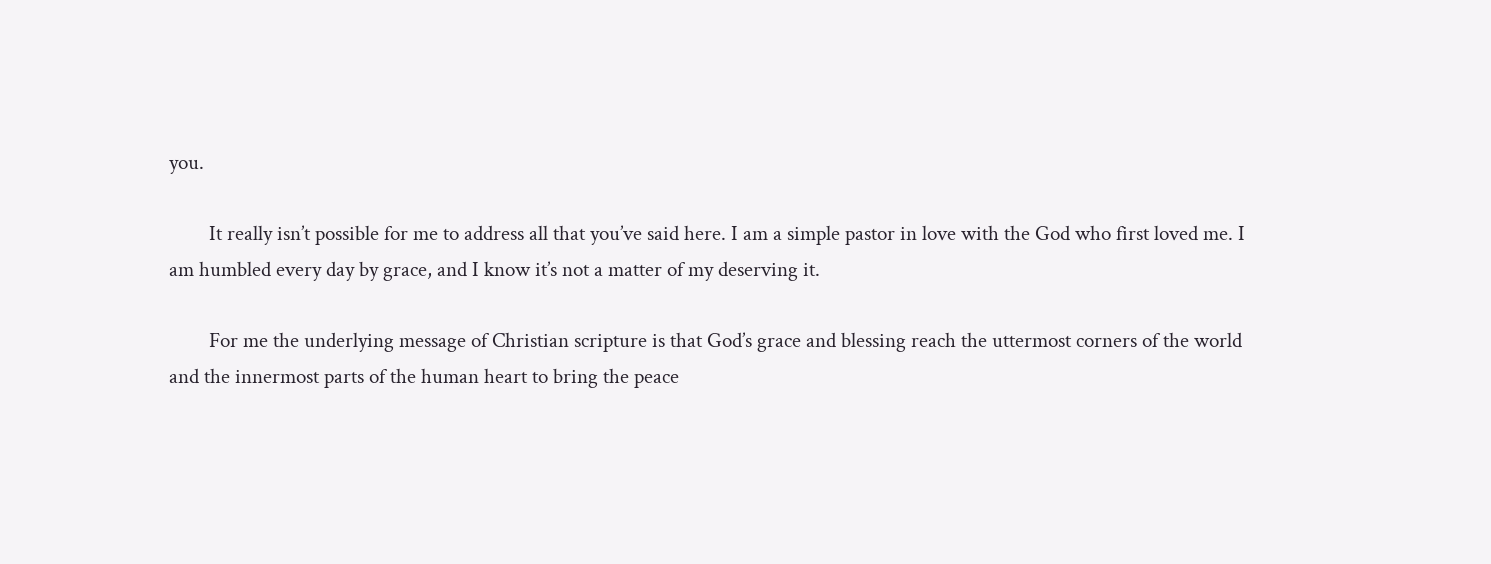you.

        It really isn’t possible for me to address all that you’ve said here. I am a simple pastor in love with the God who first loved me. I am humbled every day by grace, and I know it’s not a matter of my deserving it.

        For me the underlying message of Christian scripture is that God’s grace and blessing reach the uttermost corners of the world and the innermost parts of the human heart to bring the peace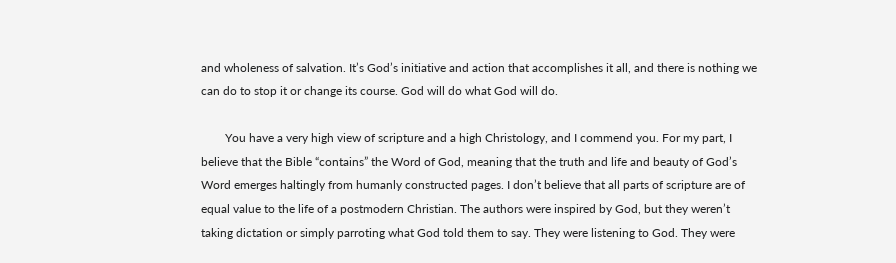and wholeness of salvation. It’s God’s initiative and action that accomplishes it all, and there is nothing we can do to stop it or change its course. God will do what God will do.

        You have a very high view of scripture and a high Christology, and I commend you. For my part, I believe that the Bible “contains” the Word of God, meaning that the truth and life and beauty of God’s Word emerges haltingly from humanly constructed pages. I don’t believe that all parts of scripture are of equal value to the life of a postmodern Christian. The authors were inspired by God, but they weren’t taking dictation or simply parroting what God told them to say. They were listening to God. They were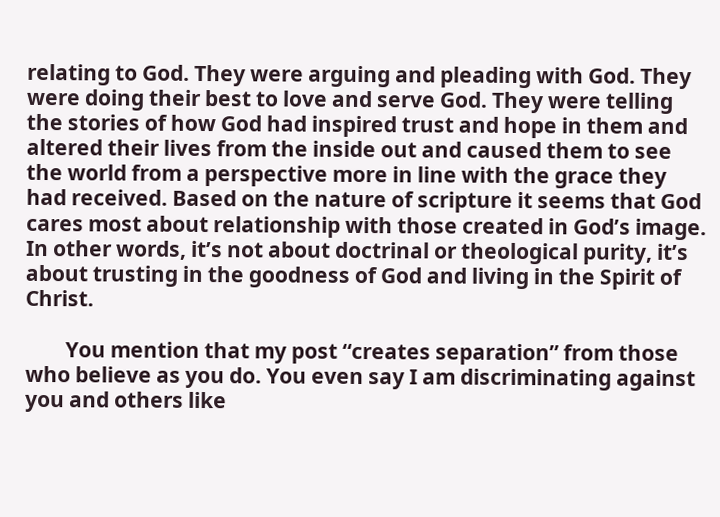relating to God. They were arguing and pleading with God. They were doing their best to love and serve God. They were telling the stories of how God had inspired trust and hope in them and altered their lives from the inside out and caused them to see the world from a perspective more in line with the grace they had received. Based on the nature of scripture it seems that God cares most about relationship with those created in God’s image. In other words, it’s not about doctrinal or theological purity, it’s about trusting in the goodness of God and living in the Spirit of Christ.

        You mention that my post “creates separation” from those who believe as you do. You even say I am discriminating against you and others like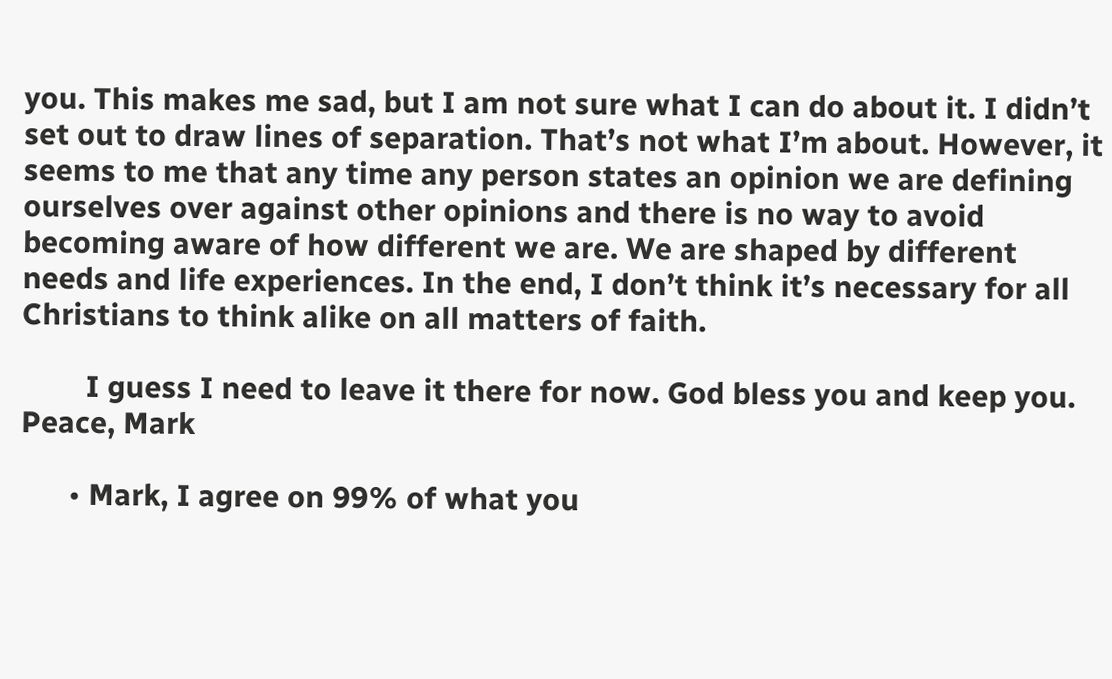you. This makes me sad, but I am not sure what I can do about it. I didn’t set out to draw lines of separation. That’s not what I’m about. However, it seems to me that any time any person states an opinion we are defining ourselves over against other opinions and there is no way to avoid becoming aware of how different we are. We are shaped by different needs and life experiences. In the end, I don’t think it’s necessary for all Christians to think alike on all matters of faith.

        I guess I need to leave it there for now. God bless you and keep you. Peace, Mark

      • Mark, I agree on 99% of what you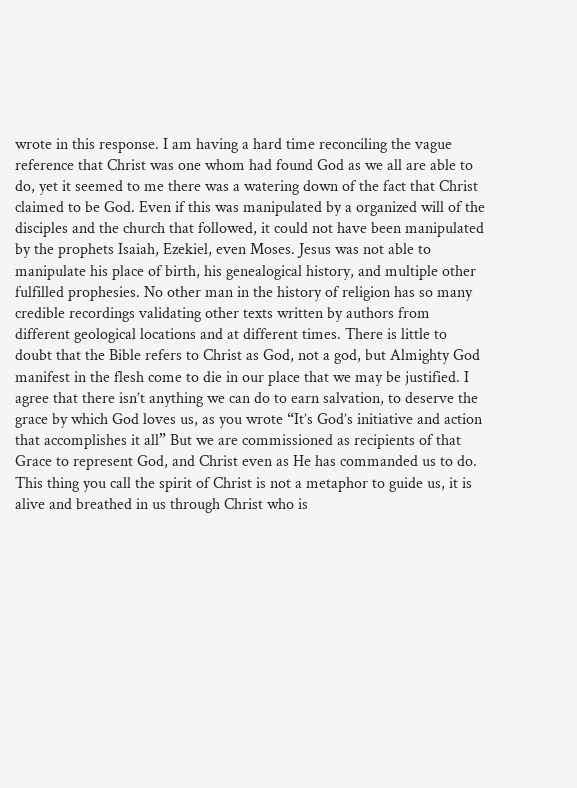wrote in this response. I am having a hard time reconciling the vague reference that Christ was one whom had found God as we all are able to do, yet it seemed to me there was a watering down of the fact that Christ claimed to be God. Even if this was manipulated by a organized will of the disciples and the church that followed, it could not have been manipulated by the prophets Isaiah, Ezekiel, even Moses. Jesus was not able to manipulate his place of birth, his genealogical history, and multiple other fulfilled prophesies. No other man in the history of religion has so many credible recordings validating other texts written by authors from different geological locations and at different times. There is little to doubt that the Bible refers to Christ as God, not a god, but Almighty God manifest in the flesh come to die in our place that we may be justified. I agree that there isn’t anything we can do to earn salvation, to deserve the grace by which God loves us, as you wrote “It’s God’s initiative and action that accomplishes it all” But we are commissioned as recipients of that Grace to represent God, and Christ even as He has commanded us to do. This thing you call the spirit of Christ is not a metaphor to guide us, it is alive and breathed in us through Christ who is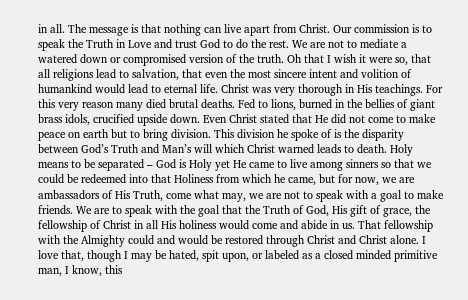in all. The message is that nothing can live apart from Christ. Our commission is to speak the Truth in Love and trust God to do the rest. We are not to mediate a watered down or compromised version of the truth. Oh that I wish it were so, that all religions lead to salvation, that even the most sincere intent and volition of humankind would lead to eternal life. Christ was very thorough in His teachings. For this very reason many died brutal deaths. Fed to lions, burned in the bellies of giant brass idols, crucified upside down. Even Christ stated that He did not come to make peace on earth but to bring division. This division he spoke of is the disparity between God’s Truth and Man’s will which Christ warned leads to death. Holy means to be separated – God is Holy yet He came to live among sinners so that we could be redeemed into that Holiness from which he came, but for now, we are ambassadors of His Truth, come what may, we are not to speak with a goal to make friends. We are to speak with the goal that the Truth of God, His gift of grace, the fellowship of Christ in all His holiness would come and abide in us. That fellowship with the Almighty could and would be restored through Christ and Christ alone. I love that, though I may be hated, spit upon, or labeled as a closed minded primitive man, I know, this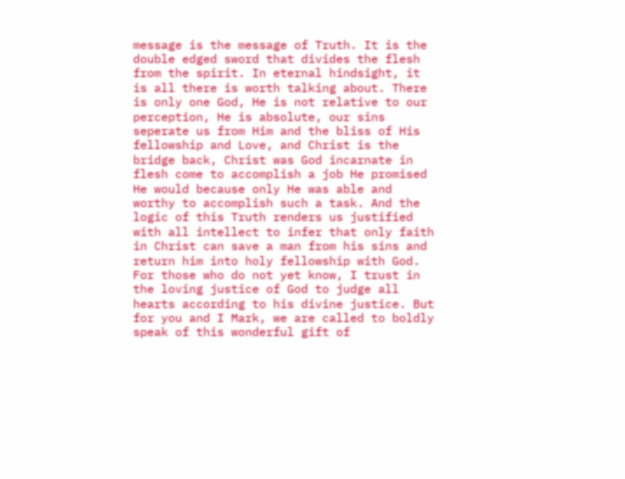message is the message of Truth. It is the double edged sword that divides the flesh from the spirit. In eternal hindsight, it is all there is worth talking about. There is only one God, He is not relative to our perception, He is absolute, our sins seperate us from Him and the bliss of His fellowship and Love, and Christ is the bridge back, Christ was God incarnate in flesh come to accomplish a job He promised He would because only He was able and worthy to accomplish such a task. And the logic of this Truth renders us justified with all intellect to infer that only faith in Christ can save a man from his sins and return him into holy fellowship with God. For those who do not yet know, I trust in the loving justice of God to judge all hearts according to his divine justice. But for you and I Mark, we are called to boldly speak of this wonderful gift of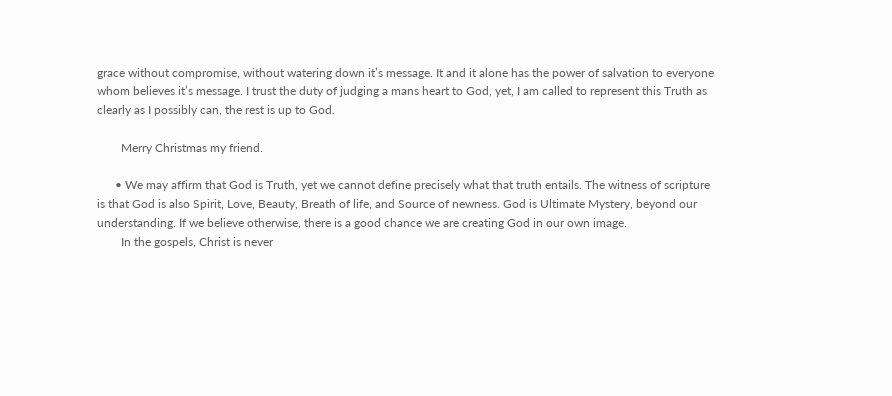grace without compromise, without watering down it’s message. It and it alone has the power of salvation to everyone whom believes it’s message. I trust the duty of judging a mans heart to God, yet, I am called to represent this Truth as clearly as I possibly can, the rest is up to God.

        Merry Christmas my friend.

      • We may affirm that God is Truth, yet we cannot define precisely what that truth entails. The witness of scripture is that God is also Spirit, Love, Beauty, Breath of life, and Source of newness. God is Ultimate Mystery, beyond our understanding. If we believe otherwise, there is a good chance we are creating God in our own image.
        In the gospels, Christ is never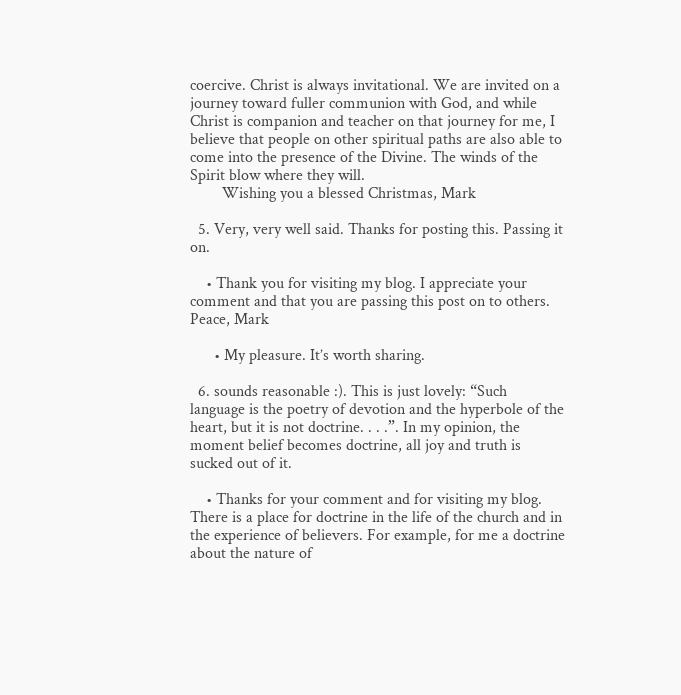coercive. Christ is always invitational. We are invited on a journey toward fuller communion with God, and while Christ is companion and teacher on that journey for me, I believe that people on other spiritual paths are also able to come into the presence of the Divine. The winds of the Spirit blow where they will.
        Wishing you a blessed Christmas, Mark

  5. Very, very well said. Thanks for posting this. Passing it on.

    • Thank you for visiting my blog. I appreciate your comment and that you are passing this post on to others. Peace, Mark

      • My pleasure. It’s worth sharing.

  6. sounds reasonable :). This is just lovely: “Such language is the poetry of devotion and the hyperbole of the heart, but it is not doctrine. . . .”. In my opinion, the moment belief becomes doctrine, all joy and truth is sucked out of it.

    • Thanks for your comment and for visiting my blog. There is a place for doctrine in the life of the church and in the experience of believers. For example, for me a doctrine about the nature of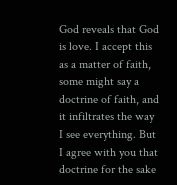God reveals that God is love. I accept this as a matter of faith, some might say a doctrine of faith, and it infiltrates the way I see everything. But I agree with you that doctrine for the sake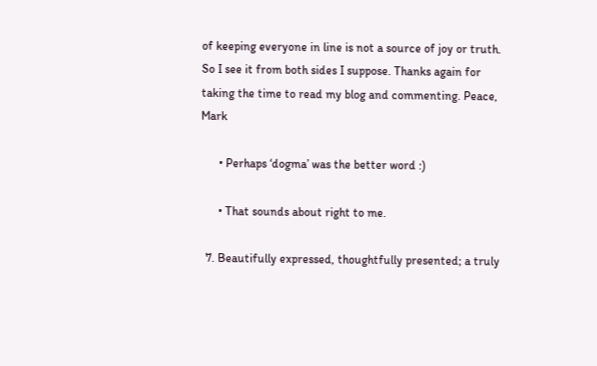of keeping everyone in line is not a source of joy or truth. So I see it from both sides I suppose. Thanks again for taking the time to read my blog and commenting. Peace, Mark

      • Perhaps ‘dogma’ was the better word :)

      • That sounds about right to me.

  7. Beautifully expressed, thoughtfully presented; a truly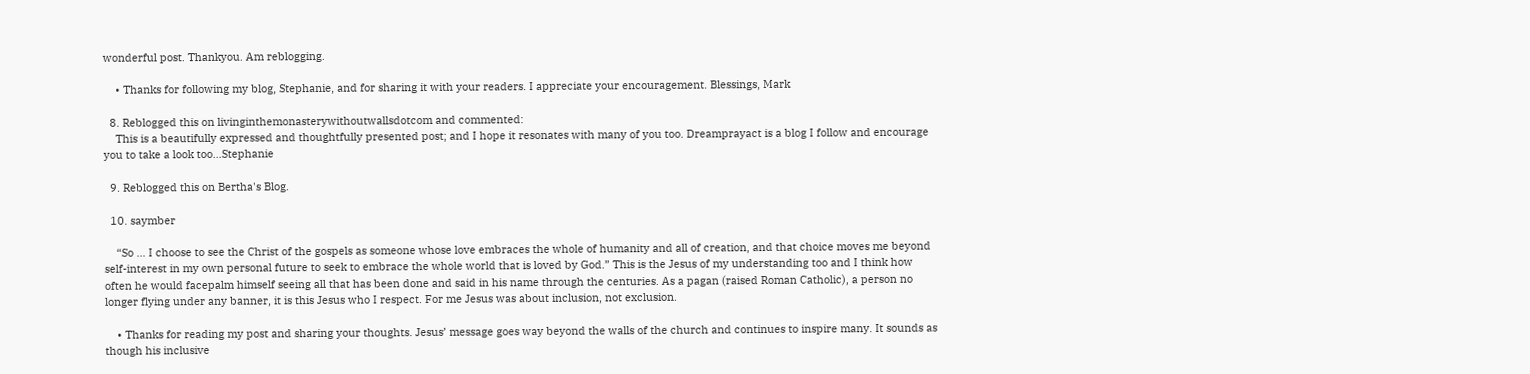wonderful post. Thankyou. Am reblogging.

    • Thanks for following my blog, Stephanie, and for sharing it with your readers. I appreciate your encouragement. Blessings, Mark

  8. Reblogged this on livinginthemonasterywithoutwallsdotcom and commented:
    This is a beautifully expressed and thoughtfully presented post; and I hope it resonates with many of you too. Dreamprayact is a blog I follow and encourage you to take a look too…Stephanie

  9. Reblogged this on Bertha's Blog.

  10. saymber

    “So … I choose to see the Christ of the gospels as someone whose love embraces the whole of humanity and all of creation, and that choice moves me beyond self-interest in my own personal future to seek to embrace the whole world that is loved by God.” This is the Jesus of my understanding too and I think how often he would facepalm himself seeing all that has been done and said in his name through the centuries. As a pagan (raised Roman Catholic), a person no longer flying under any banner, it is this Jesus who I respect. For me Jesus was about inclusion, not exclusion.

    • Thanks for reading my post and sharing your thoughts. Jesus’ message goes way beyond the walls of the church and continues to inspire many. It sounds as though his inclusive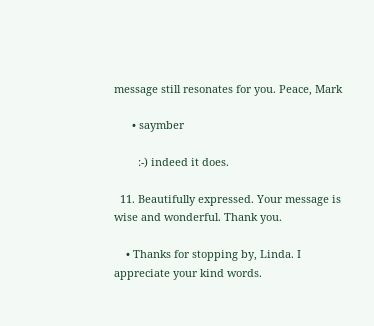message still resonates for you. Peace, Mark

      • saymber

        :-) indeed it does.

  11. Beautifully expressed. Your message is wise and wonderful. Thank you.

    • Thanks for stopping by, Linda. I appreciate your kind words.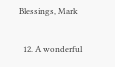Blessings, Mark

  12. A wonderful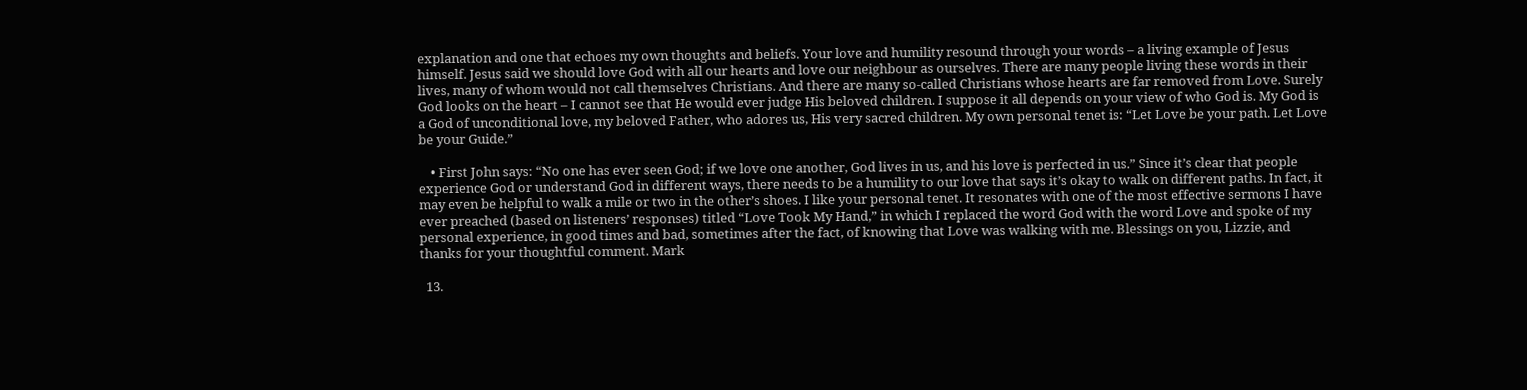explanation and one that echoes my own thoughts and beliefs. Your love and humility resound through your words – a living example of Jesus himself. Jesus said we should love God with all our hearts and love our neighbour as ourselves. There are many people living these words in their lives, many of whom would not call themselves Christians. And there are many so-called Christians whose hearts are far removed from Love. Surely God looks on the heart – I cannot see that He would ever judge His beloved children. I suppose it all depends on your view of who God is. My God is a God of unconditional love, my beloved Father, who adores us, His very sacred children. My own personal tenet is: “Let Love be your path. Let Love be your Guide.”

    • First John says: “No one has ever seen God; if we love one another, God lives in us, and his love is perfected in us.” Since it’s clear that people experience God or understand God in different ways, there needs to be a humility to our love that says it’s okay to walk on different paths. In fact, it may even be helpful to walk a mile or two in the other’s shoes. I like your personal tenet. It resonates with one of the most effective sermons I have ever preached (based on listeners’ responses) titled “Love Took My Hand,” in which I replaced the word God with the word Love and spoke of my personal experience, in good times and bad, sometimes after the fact, of knowing that Love was walking with me. Blessings on you, Lizzie, and thanks for your thoughtful comment. Mark

  13.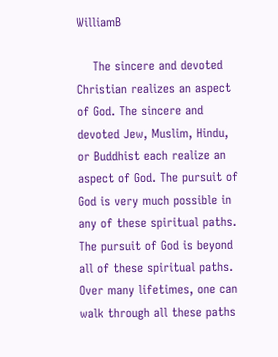WilliamB

    The sincere and devoted Christian realizes an aspect of God. The sincere and devoted Jew, Muslim, Hindu, or Buddhist each realize an aspect of God. The pursuit of God is very much possible in any of these spiritual paths. The pursuit of God is beyond all of these spiritual paths. Over many lifetimes, one can walk through all these paths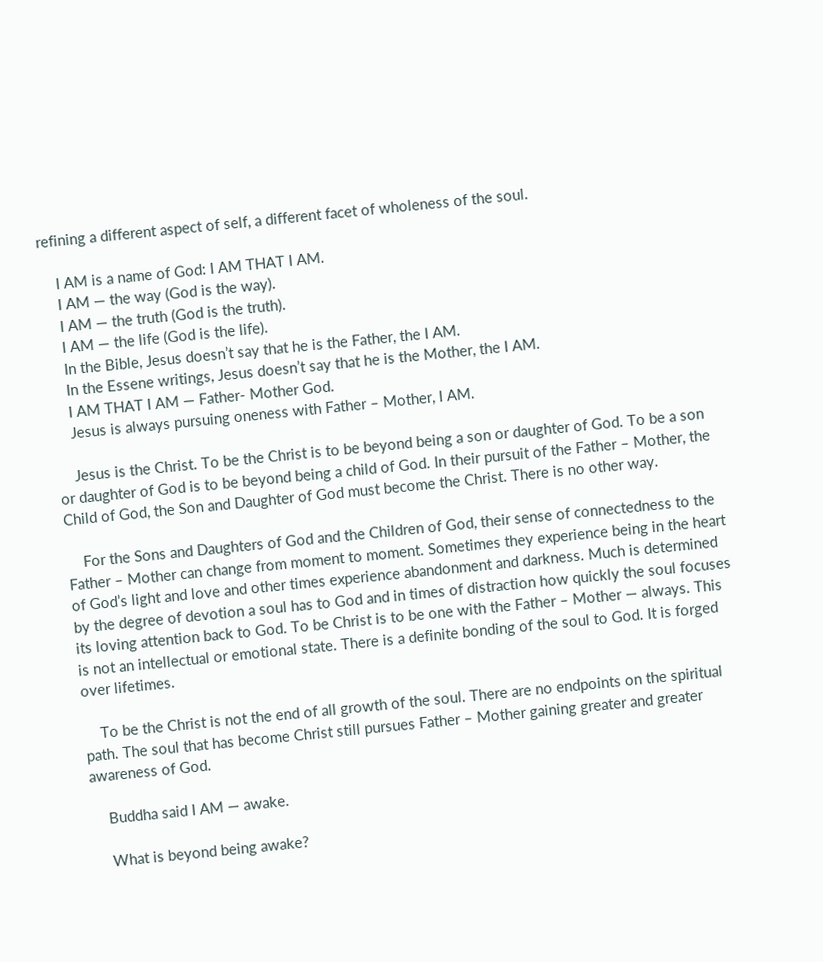refining a different aspect of self, a different facet of wholeness of the soul.

    I AM is a name of God: I AM THAT I AM.
    I AM — the way (God is the way).
    I AM — the truth (God is the truth).
    I AM — the life (God is the life).
    In the Bible, Jesus doesn’t say that he is the Father, the I AM.
    In the Essene writings, Jesus doesn’t say that he is the Mother, the I AM.
    I AM THAT I AM — Father- Mother God.
    Jesus is always pursuing oneness with Father – Mother, I AM.

    Jesus is the Christ. To be the Christ is to be beyond being a son or daughter of God. To be a son or daughter of God is to be beyond being a child of God. In their pursuit of the Father – Mother, the Child of God, the Son and Daughter of God must become the Christ. There is no other way.

    For the Sons and Daughters of God and the Children of God, their sense of connectedness to the Father – Mother can change from moment to moment. Sometimes they experience being in the heart of God’s light and love and other times experience abandonment and darkness. Much is determined by the degree of devotion a soul has to God and in times of distraction how quickly the soul focuses its loving attention back to God. To be Christ is to be one with the Father – Mother — always. This is not an intellectual or emotional state. There is a definite bonding of the soul to God. It is forged over lifetimes.

    To be the Christ is not the end of all growth of the soul. There are no endpoints on the spiritual path. The soul that has become Christ still pursues Father – Mother gaining greater and greater awareness of God.

    Buddha said I AM — awake.

    What is beyond being awake?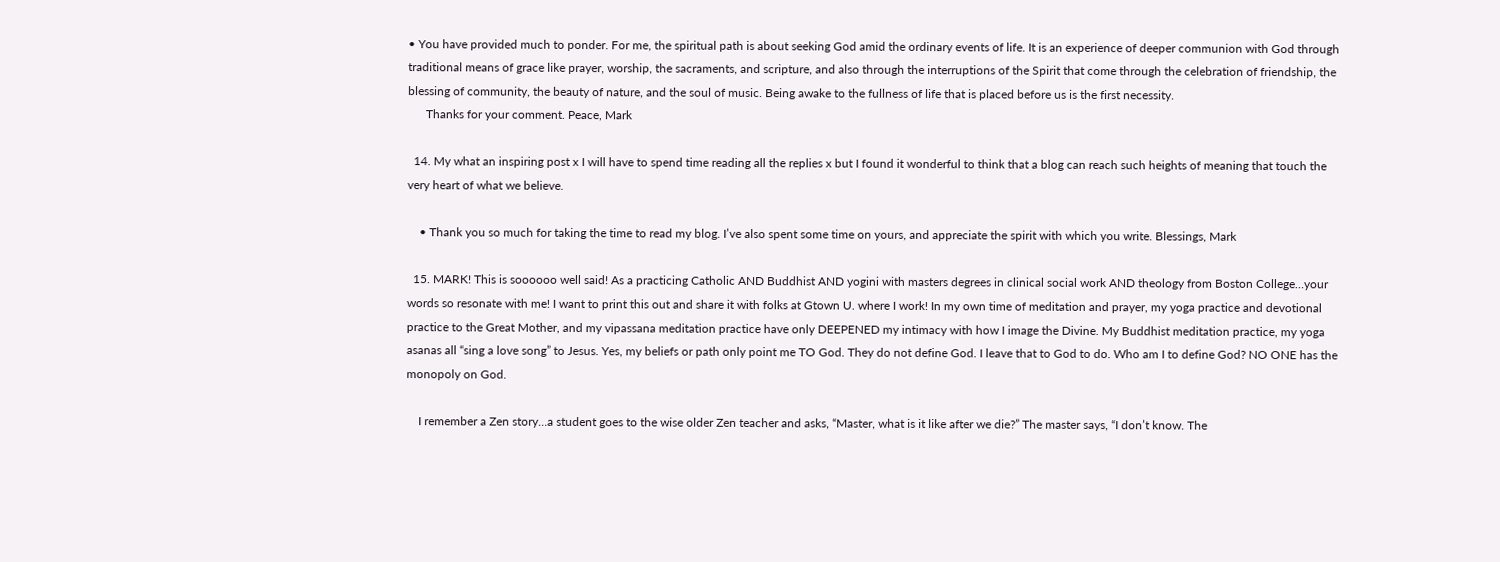• You have provided much to ponder. For me, the spiritual path is about seeking God amid the ordinary events of life. It is an experience of deeper communion with God through traditional means of grace like prayer, worship, the sacraments, and scripture, and also through the interruptions of the Spirit that come through the celebration of friendship, the blessing of community, the beauty of nature, and the soul of music. Being awake to the fullness of life that is placed before us is the first necessity.
      Thanks for your comment. Peace, Mark

  14. My what an inspiring post x I will have to spend time reading all the replies x but I found it wonderful to think that a blog can reach such heights of meaning that touch the very heart of what we believe.

    • Thank you so much for taking the time to read my blog. I’ve also spent some time on yours, and appreciate the spirit with which you write. Blessings, Mark

  15. MARK! This is soooooo well said! As a practicing Catholic AND Buddhist AND yogini with masters degrees in clinical social work AND theology from Boston College…your words so resonate with me! I want to print this out and share it with folks at Gtown U. where I work! In my own time of meditation and prayer, my yoga practice and devotional practice to the Great Mother, and my vipassana meditation practice have only DEEPENED my intimacy with how I image the Divine. My Buddhist meditation practice, my yoga asanas all “sing a love song” to Jesus. Yes, my beliefs or path only point me TO God. They do not define God. I leave that to God to do. Who am I to define God? NO ONE has the monopoly on God.

    I remember a Zen story…a student goes to the wise older Zen teacher and asks, “Master, what is it like after we die?” The master says, “I don’t know. The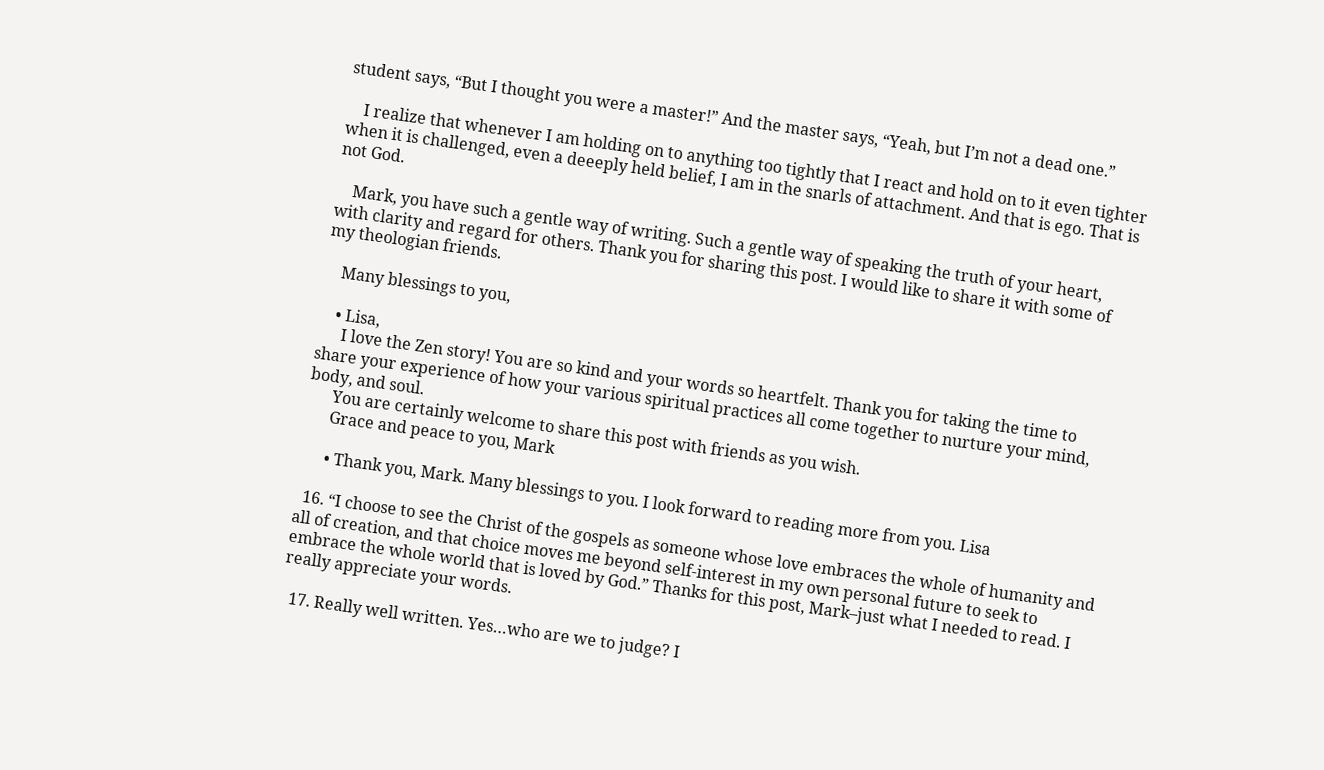student says, “But I thought you were a master!” And the master says, “Yeah, but I’m not a dead one.”

    I realize that whenever I am holding on to anything too tightly that I react and hold on to it even tighter when it is challenged, even a deeeply held belief, I am in the snarls of attachment. And that is ego. That is not God.

    Mark, you have such a gentle way of writing. Such a gentle way of speaking the truth of your heart, with clarity and regard for others. Thank you for sharing this post. I would like to share it with some of my theologian friends.

    Many blessings to you,

    • Lisa,
      I love the Zen story! You are so kind and your words so heartfelt. Thank you for taking the time to share your experience of how your various spiritual practices all come together to nurture your mind, body, and soul.
      You are certainly welcome to share this post with friends as you wish.
      Grace and peace to you, Mark

      • Thank you, Mark. Many blessings to you. I look forward to reading more from you. Lisa

  16. “I choose to see the Christ of the gospels as someone whose love embraces the whole of humanity and all of creation, and that choice moves me beyond self-interest in my own personal future to seek to embrace the whole world that is loved by God.” Thanks for this post, Mark–just what I needed to read. I really appreciate your words.

  17. Really well written. Yes…who are we to judge? I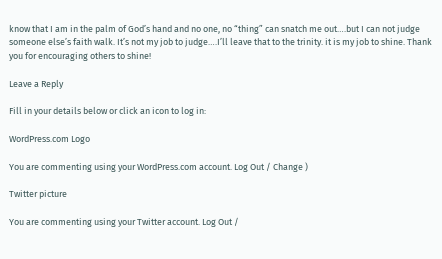know that I am in the palm of God’s hand and no one, no “thing” can snatch me out….but I can not judge someone else’s faith walk. It’s not my job to judge….I’ll leave that to the trinity. it is my job to shine. Thank you for encouraging others to shine!

Leave a Reply

Fill in your details below or click an icon to log in:

WordPress.com Logo

You are commenting using your WordPress.com account. Log Out / Change )

Twitter picture

You are commenting using your Twitter account. Log Out /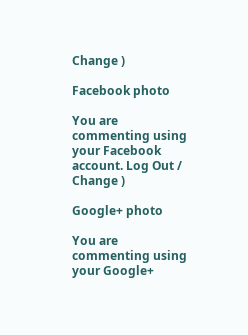Change )

Facebook photo

You are commenting using your Facebook account. Log Out / Change )

Google+ photo

You are commenting using your Google+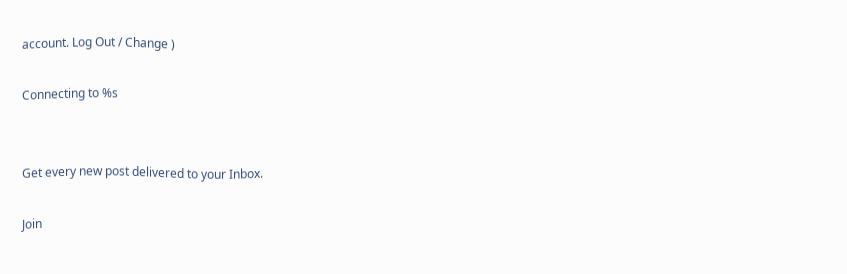account. Log Out / Change )

Connecting to %s


Get every new post delivered to your Inbox.

Join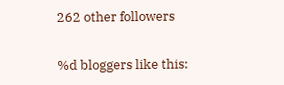262 other followers

%d bloggers like this: